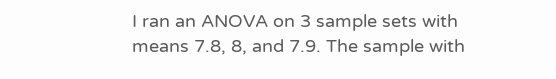I ran an ANOVA on 3 sample sets with means 7.8, 8, and 7.9. The sample with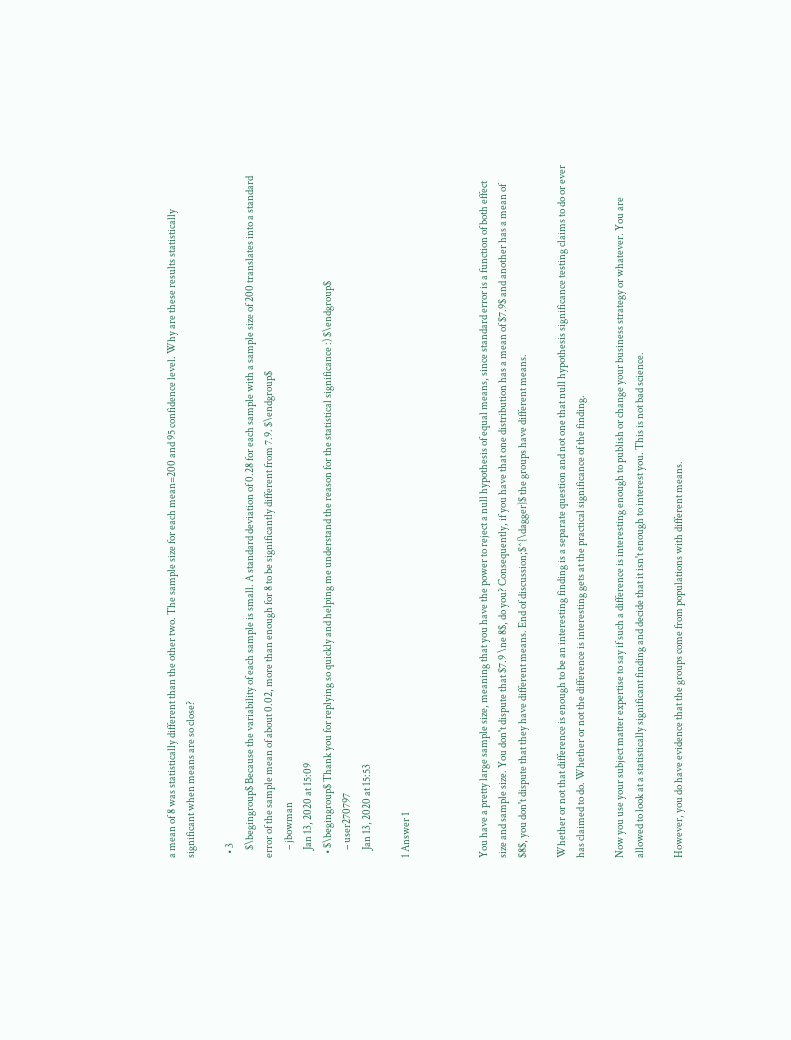a mean of 8 was statistically different than the other two. The sample size for each mean=200 and 95 confidence level. Why are these results statistically significant when means are so close?

  • 3
    $\begingroup$ Because the variability of each sample is small. A standard deviation of 0.28 for each sample with a sample size of 200 translates into a standard error of the sample mean of about 0.02, more than enough for 8 to be significantly different from 7.9. $\endgroup$
    – jbowman
    Jan 13, 2020 at 15:09
  • $\begingroup$ Thank you for replying so quickly and helping me understand the reason for the statistical significance :) $\endgroup$
    – user270797
    Jan 13, 2020 at 15:53

1 Answer 1



You have a pretty large sample size, meaning that you have the power to reject a null hypothesis of equal means, since standard error is a function of both effect size and sample size. You don't dispute that $7.9 \ne 8$, do you? Consequently, if you have that one distribution has a mean of $7.9$ and another has a mean of $8$, you don't dispute that they have different means. End of discussion;$^{\dagger}$ the groups have different means.

Whether or not that difference is enough to be an interesting finding is a separate question and not one that null hypothesis significance testing claims to do or ever has claimed to do. Whether or not the difference is interesting gets at the practical significance of the finding.

Now you use your subject matter expertise to say if such a difference is interesting enough to publish or change your business strategy or whatever. You are allowed to look at a statistically significant finding and decide that it isn't enough to interest you. This is not bad science.

However, you do have evidence that the groups come from populations with different means.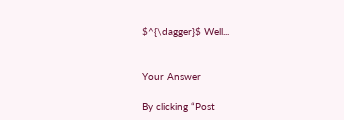$^{\dagger}$ Well...


Your Answer

By clicking “Post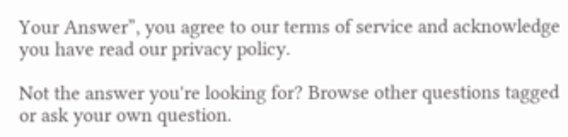Your Answer”, you agree to our terms of service and acknowledge you have read our privacy policy.

Not the answer you're looking for? Browse other questions tagged or ask your own question.